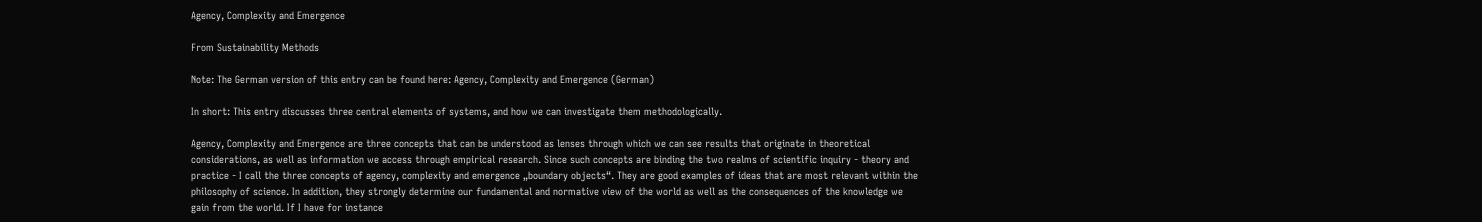Agency, Complexity and Emergence

From Sustainability Methods

Note: The German version of this entry can be found here: Agency, Complexity and Emergence (German)

In short: This entry discusses three central elements of systems, and how we can investigate them methodologically.

Agency, Complexity and Emergence are three concepts that can be understood as lenses through which we can see results that originate in theoretical considerations, as well as information we access through empirical research. Since such concepts are binding the two realms of scientific inquiry - theory and practice - I call the three concepts of agency, complexity and emergence „boundary objects“. They are good examples of ideas that are most relevant within the philosophy of science. In addition, they strongly determine our fundamental and normative view of the world as well as the consequences of the knowledge we gain from the world. If I have for instance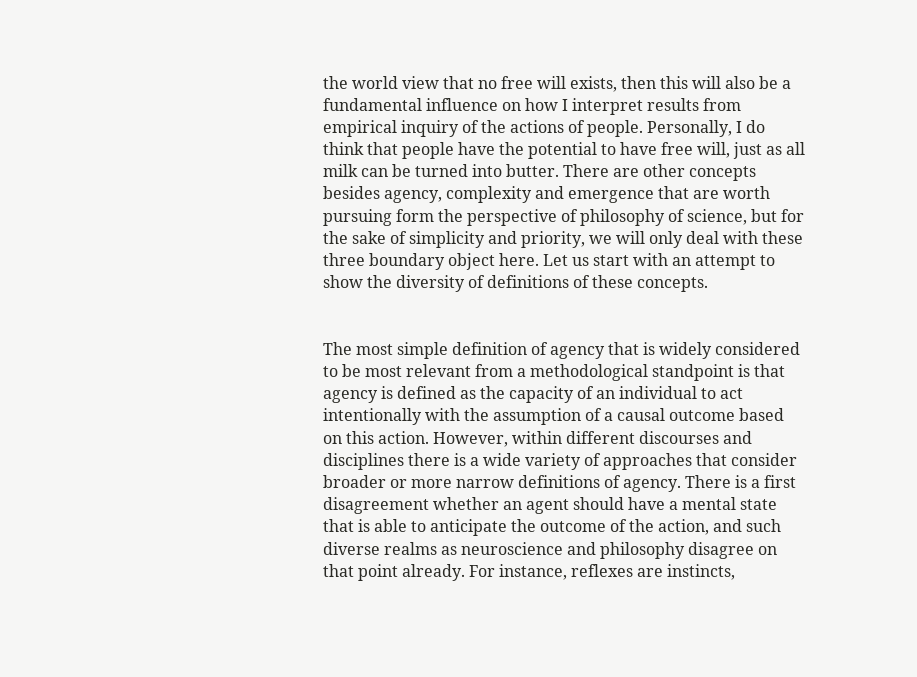the world view that no free will exists, then this will also be a fundamental influence on how I interpret results from empirical inquiry of the actions of people. Personally, I do think that people have the potential to have free will, just as all milk can be turned into butter. There are other concepts besides agency, complexity and emergence that are worth pursuing form the perspective of philosophy of science, but for the sake of simplicity and priority, we will only deal with these three boundary object here. Let us start with an attempt to show the diversity of definitions of these concepts.


The most simple definition of agency that is widely considered to be most relevant from a methodological standpoint is that agency is defined as the capacity of an individual to act intentionally with the assumption of a causal outcome based on this action. However, within different discourses and disciplines there is a wide variety of approaches that consider broader or more narrow definitions of agency. There is a first disagreement whether an agent should have a mental state that is able to anticipate the outcome of the action, and such diverse realms as neuroscience and philosophy disagree on that point already. For instance, reflexes are instincts,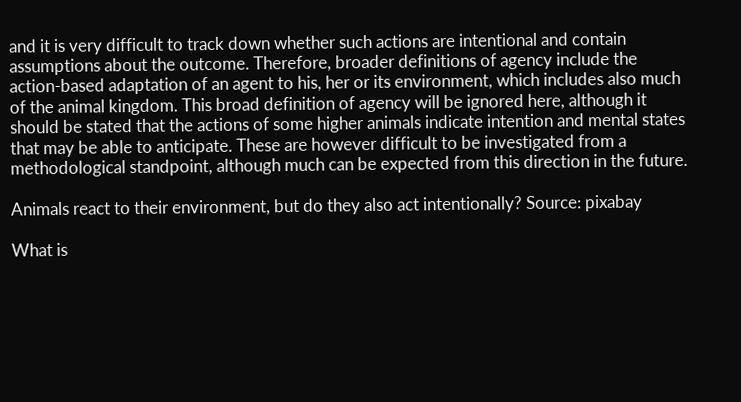and it is very difficult to track down whether such actions are intentional and contain assumptions about the outcome. Therefore, broader definitions of agency include the action-based adaptation of an agent to his, her or its environment, which includes also much of the animal kingdom. This broad definition of agency will be ignored here, although it should be stated that the actions of some higher animals indicate intention and mental states that may be able to anticipate. These are however difficult to be investigated from a methodological standpoint, although much can be expected from this direction in the future.

Animals react to their environment, but do they also act intentionally? Source: pixabay

What is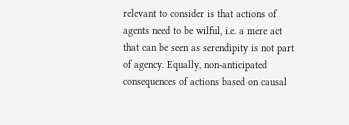relevant to consider is that actions of agents need to be wilful, i.e. a mere act that can be seen as serendipity is not part of agency. Equally, non-anticipated consequences of actions based on causal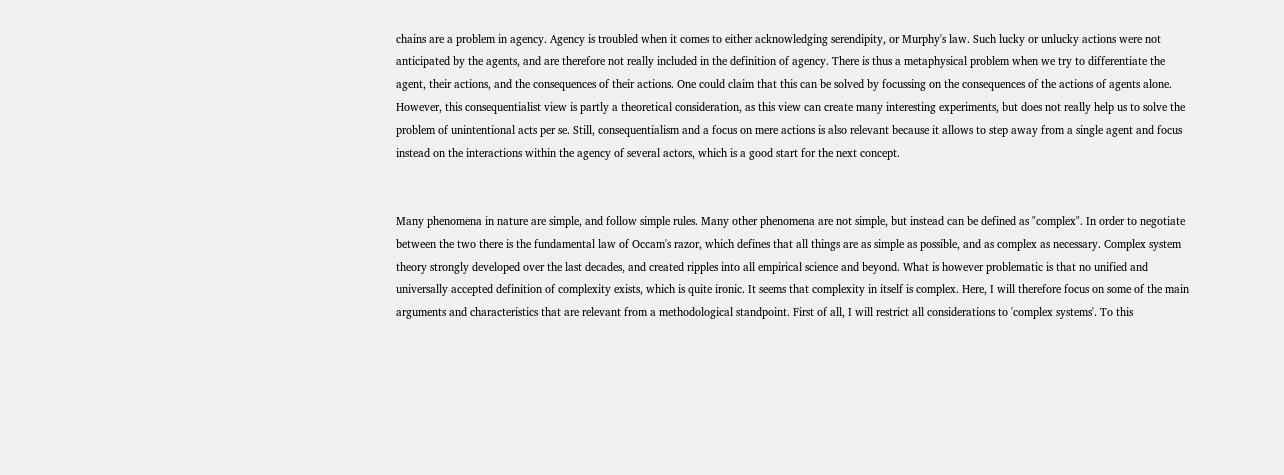chains are a problem in agency. Agency is troubled when it comes to either acknowledging serendipity, or Murphy's law. Such lucky or unlucky actions were not anticipated by the agents, and are therefore not really included in the definition of agency. There is thus a metaphysical problem when we try to differentiate the agent, their actions, and the consequences of their actions. One could claim that this can be solved by focussing on the consequences of the actions of agents alone. However, this consequentialist view is partly a theoretical consideration, as this view can create many interesting experiments, but does not really help us to solve the problem of unintentional acts per se. Still, consequentialism and a focus on mere actions is also relevant because it allows to step away from a single agent and focus instead on the interactions within the agency of several actors, which is a good start for the next concept.


Many phenomena in nature are simple, and follow simple rules. Many other phenomena are not simple, but instead can be defined as "complex". In order to negotiate between the two there is the fundamental law of Occam's razor, which defines that all things are as simple as possible, and as complex as necessary. Complex system theory strongly developed over the last decades, and created ripples into all empirical science and beyond. What is however problematic is that no unified and universally accepted definition of complexity exists, which is quite ironic. It seems that complexity in itself is complex. Here, I will therefore focus on some of the main arguments and characteristics that are relevant from a methodological standpoint. First of all, I will restrict all considerations to 'complex systems'. To this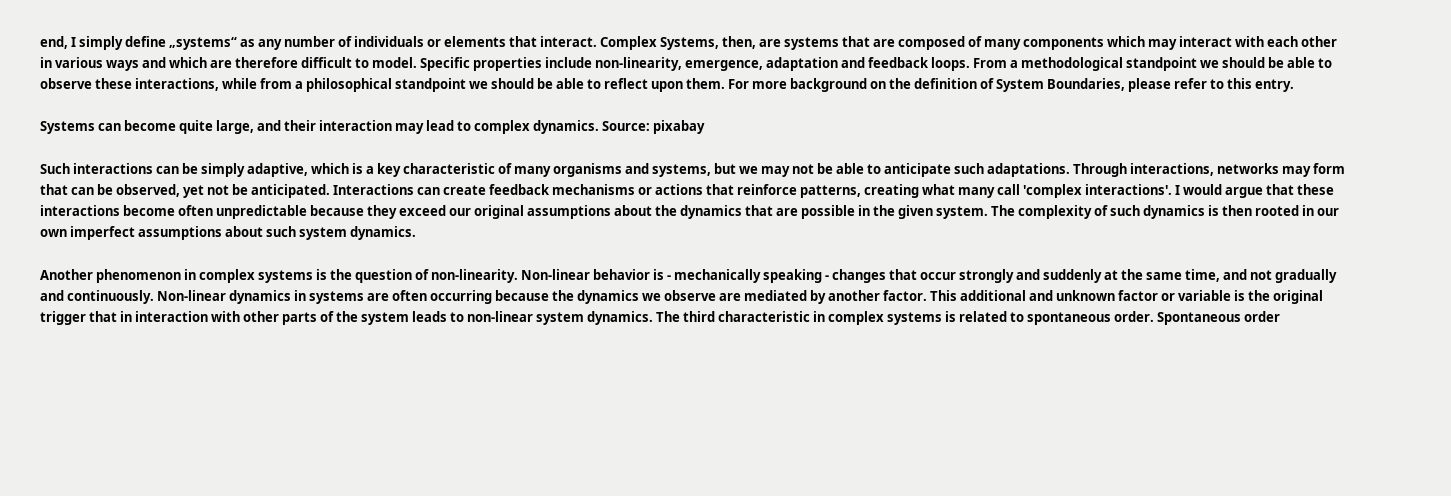end, I simply define „systems“ as any number of individuals or elements that interact. Complex Systems, then, are systems that are composed of many components which may interact with each other in various ways and which are therefore difficult to model. Specific properties include non-linearity, emergence, adaptation and feedback loops. From a methodological standpoint we should be able to observe these interactions, while from a philosophical standpoint we should be able to reflect upon them. For more background on the definition of System Boundaries, please refer to this entry.

Systems can become quite large, and their interaction may lead to complex dynamics. Source: pixabay

Such interactions can be simply adaptive, which is a key characteristic of many organisms and systems, but we may not be able to anticipate such adaptations. Through interactions, networks may form that can be observed, yet not be anticipated. Interactions can create feedback mechanisms or actions that reinforce patterns, creating what many call 'complex interactions'. I would argue that these interactions become often unpredictable because they exceed our original assumptions about the dynamics that are possible in the given system. The complexity of such dynamics is then rooted in our own imperfect assumptions about such system dynamics.

Another phenomenon in complex systems is the question of non-linearity. Non-linear behavior is - mechanically speaking - changes that occur strongly and suddenly at the same time, and not gradually and continuously. Non-linear dynamics in systems are often occurring because the dynamics we observe are mediated by another factor. This additional and unknown factor or variable is the original trigger that in interaction with other parts of the system leads to non-linear system dynamics. The third characteristic in complex systems is related to spontaneous order. Spontaneous order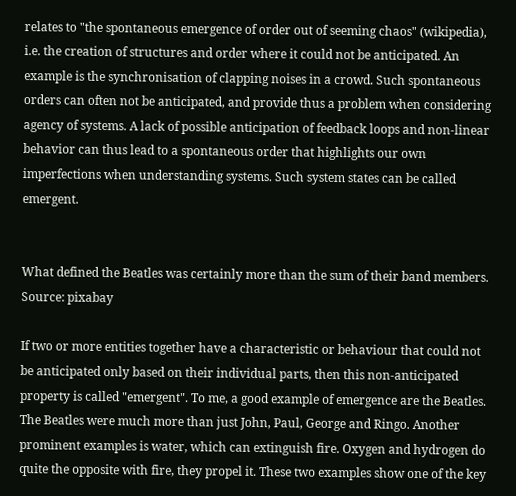relates to "the spontaneous emergence of order out of seeming chaos" (wikipedia), i.e. the creation of structures and order where it could not be anticipated. An example is the synchronisation of clapping noises in a crowd. Such spontaneous orders can often not be anticipated, and provide thus a problem when considering agency of systems. A lack of possible anticipation of feedback loops and non-linear behavior can thus lead to a spontaneous order that highlights our own imperfections when understanding systems. Such system states can be called emergent.


What defined the Beatles was certainly more than the sum of their band members. Source: pixabay

If two or more entities together have a characteristic or behaviour that could not be anticipated only based on their individual parts, then this non-anticipated property is called "emergent". To me, a good example of emergence are the Beatles. The Beatles were much more than just John, Paul, George and Ringo. Another prominent examples is water, which can extinguish fire. Oxygen and hydrogen do quite the opposite with fire, they propel it. These two examples show one of the key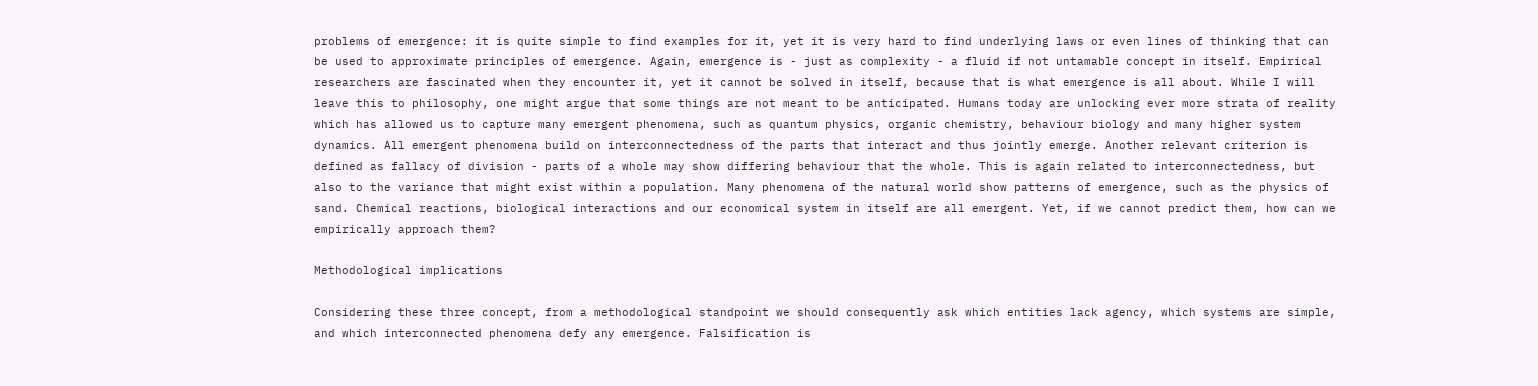problems of emergence: it is quite simple to find examples for it, yet it is very hard to find underlying laws or even lines of thinking that can be used to approximate principles of emergence. Again, emergence is - just as complexity - a fluid if not untamable concept in itself. Empirical researchers are fascinated when they encounter it, yet it cannot be solved in itself, because that is what emergence is all about. While I will leave this to philosophy, one might argue that some things are not meant to be anticipated. Humans today are unlocking ever more strata of reality which has allowed us to capture many emergent phenomena, such as quantum physics, organic chemistry, behaviour biology and many higher system dynamics. All emergent phenomena build on interconnectedness of the parts that interact and thus jointly emerge. Another relevant criterion is defined as fallacy of division - parts of a whole may show differing behaviour that the whole. This is again related to interconnectedness, but also to the variance that might exist within a population. Many phenomena of the natural world show patterns of emergence, such as the physics of sand. Chemical reactions, biological interactions and our economical system in itself are all emergent. Yet, if we cannot predict them, how can we empirically approach them?

Methodological implications

Considering these three concept, from a methodological standpoint we should consequently ask which entities lack agency, which systems are simple, and which interconnected phenomena defy any emergence. Falsification is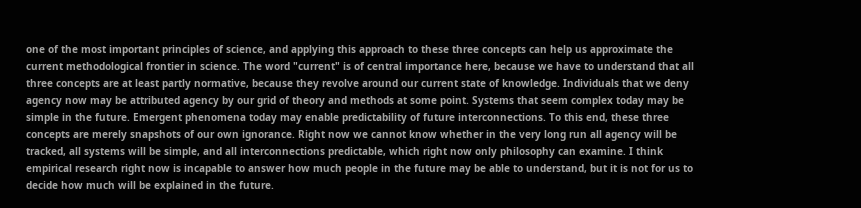one of the most important principles of science, and applying this approach to these three concepts can help us approximate the current methodological frontier in science. The word "current" is of central importance here, because we have to understand that all three concepts are at least partly normative, because they revolve around our current state of knowledge. Individuals that we deny agency now may be attributed agency by our grid of theory and methods at some point. Systems that seem complex today may be simple in the future. Emergent phenomena today may enable predictability of future interconnections. To this end, these three concepts are merely snapshots of our own ignorance. Right now we cannot know whether in the very long run all agency will be tracked, all systems will be simple, and all interconnections predictable, which right now only philosophy can examine. I think empirical research right now is incapable to answer how much people in the future may be able to understand, but it is not for us to decide how much will be explained in the future.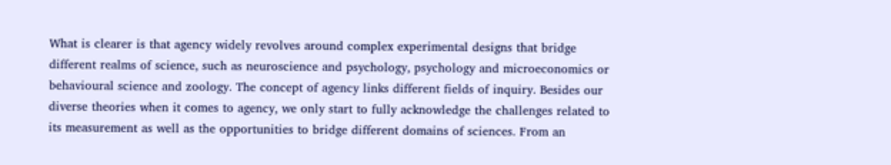What is clearer is that agency widely revolves around complex experimental designs that bridge different realms of science, such as neuroscience and psychology, psychology and microeconomics or behavioural science and zoology. The concept of agency links different fields of inquiry. Besides our diverse theories when it comes to agency, we only start to fully acknowledge the challenges related to its measurement as well as the opportunities to bridge different domains of sciences. From an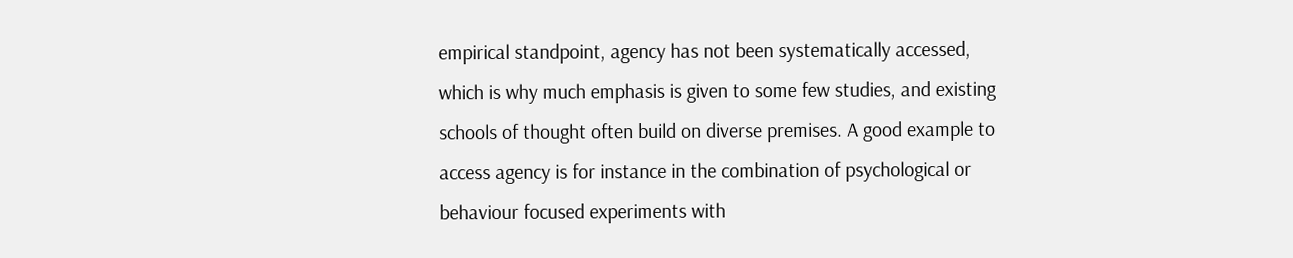empirical standpoint, agency has not been systematically accessed, which is why much emphasis is given to some few studies, and existing schools of thought often build on diverse premises. A good example to access agency is for instance in the combination of psychological or behaviour focused experiments with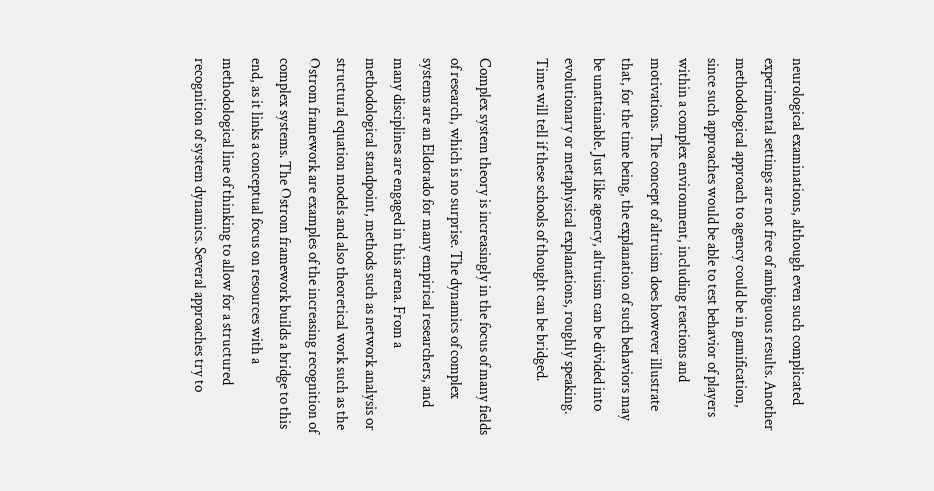neurological examinations, although even such complicated experimental settings are not free of ambiguous results. Another methodological approach to agency could be in gamification, since such approaches would be able to test behavior of players within a complex environment, including reactions and motivations. The concept of altruism does however illustrate that, for the time being, the explanation of such behaviors may be unattainable. Just like agency, altruism can be divided into evolutionary or metaphysical explanations, roughly speaking. Time will tell if these schools of thought can be bridged.

Complex system theory is increasingly in the focus of many fields of research, which is no surprise. The dynamics of complex systems are an Eldorado for many empirical researchers, and many disciplines are engaged in this arena. From a methodological standpoint, methods such as network analysis or structural equation models and also theoretical work such as the Ostrom framework are examples of the increasing recognition of complex systems. The Ostrom framework builds a bridge to this end, as it links a conceptual focus on resources with a methodological line of thinking to allow for a structured recognition of system dynamics. Several approaches try to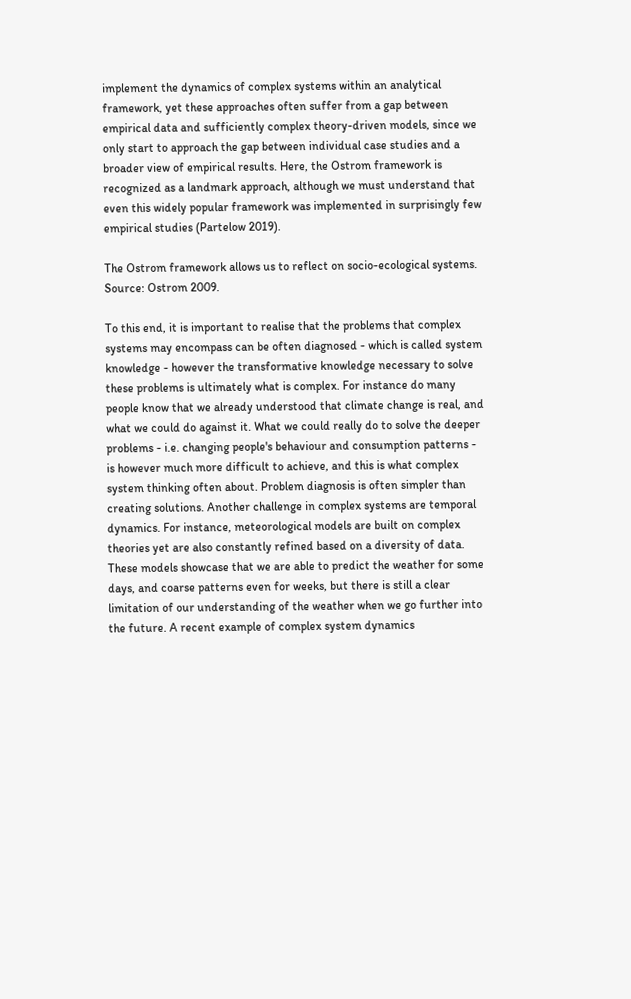implement the dynamics of complex systems within an analytical framework, yet these approaches often suffer from a gap between empirical data and sufficiently complex theory-driven models, since we only start to approach the gap between individual case studies and a broader view of empirical results. Here, the Ostrom framework is recognized as a landmark approach, although we must understand that even this widely popular framework was implemented in surprisingly few empirical studies (Partelow 2019).

The Ostrom framework allows us to reflect on socio-ecological systems. Source: Ostrom 2009.

To this end, it is important to realise that the problems that complex systems may encompass can be often diagnosed - which is called system knowledge - however the transformative knowledge necessary to solve these problems is ultimately what is complex. For instance do many people know that we already understood that climate change is real, and what we could do against it. What we could really do to solve the deeper problems - i.e. changing people's behaviour and consumption patterns - is however much more difficult to achieve, and this is what complex system thinking often about. Problem diagnosis is often simpler than creating solutions. Another challenge in complex systems are temporal dynamics. For instance, meteorological models are built on complex theories yet are also constantly refined based on a diversity of data. These models showcase that we are able to predict the weather for some days, and coarse patterns even for weeks, but there is still a clear limitation of our understanding of the weather when we go further into the future. A recent example of complex system dynamics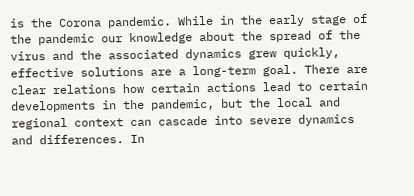is the Corona pandemic. While in the early stage of the pandemic our knowledge about the spread of the virus and the associated dynamics grew quickly, effective solutions are a long-term goal. There are clear relations how certain actions lead to certain developments in the pandemic, but the local and regional context can cascade into severe dynamics and differences. In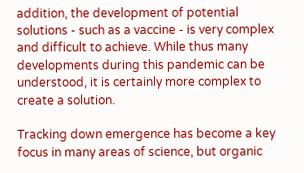addition, the development of potential solutions - such as a vaccine - is very complex and difficult to achieve. While thus many developments during this pandemic can be understood, it is certainly more complex to create a solution.

Tracking down emergence has become a key focus in many areas of science, but organic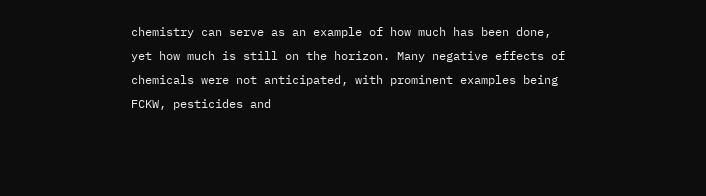chemistry can serve as an example of how much has been done, yet how much is still on the horizon. Many negative effects of chemicals were not anticipated, with prominent examples being FCKW, pesticides and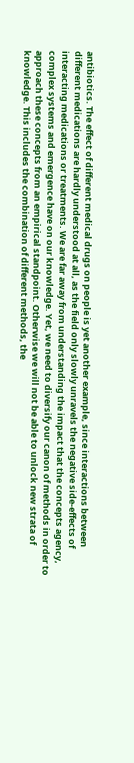antibiotics. The effect of different medical drugs on people is yet another example, since interactions between different medications are hardly understood at all, as the field only slowly unravels the negative side-effects of interacting medications or treatments. We are far away from understanding the impact that the concepts agency, complex systems and emergence have on our knowledge. Yet, we need to diversify our canon of methods in order to approach these concepts from an empirical standpoint. Otherwise we will not be able to unlock new strata of knowledge. This includes the combination of different methods, the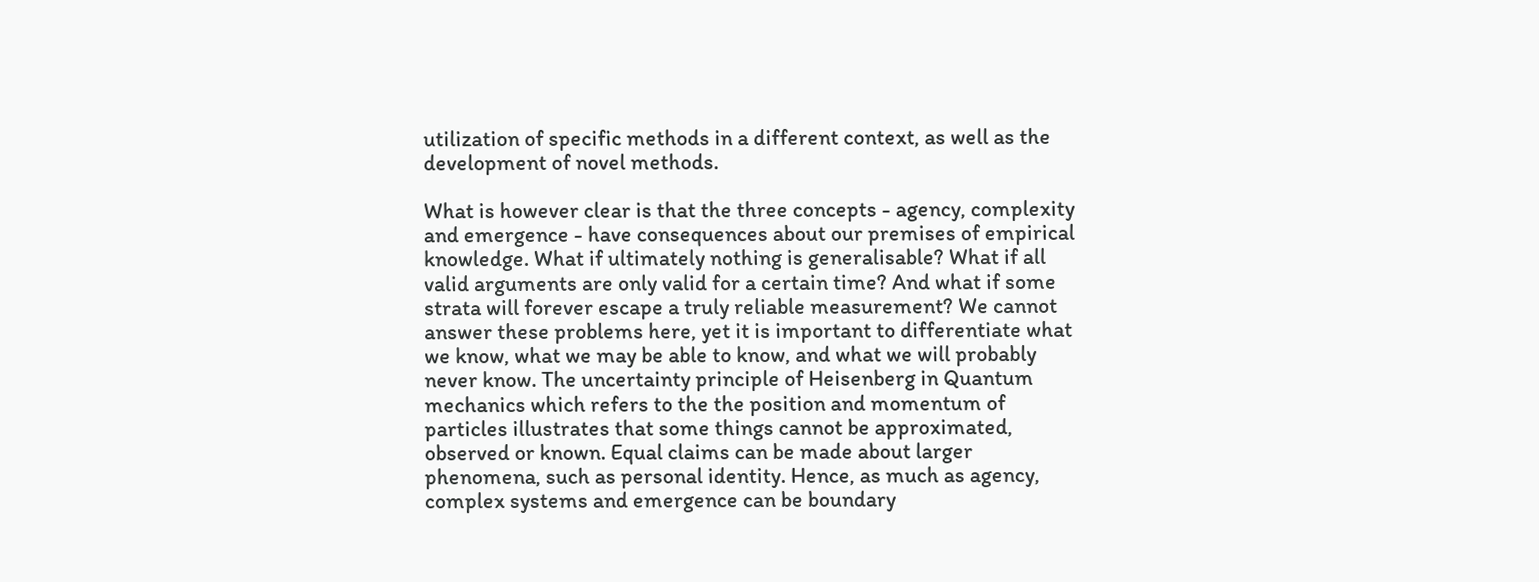utilization of specific methods in a different context, as well as the development of novel methods.

What is however clear is that the three concepts - agency, complexity and emergence - have consequences about our premises of empirical knowledge. What if ultimately nothing is generalisable? What if all valid arguments are only valid for a certain time? And what if some strata will forever escape a truly reliable measurement? We cannot answer these problems here, yet it is important to differentiate what we know, what we may be able to know, and what we will probably never know. The uncertainty principle of Heisenberg in Quantum mechanics which refers to the the position and momentum of particles illustrates that some things cannot be approximated, observed or known. Equal claims can be made about larger phenomena, such as personal identity. Hence, as much as agency, complex systems and emergence can be boundary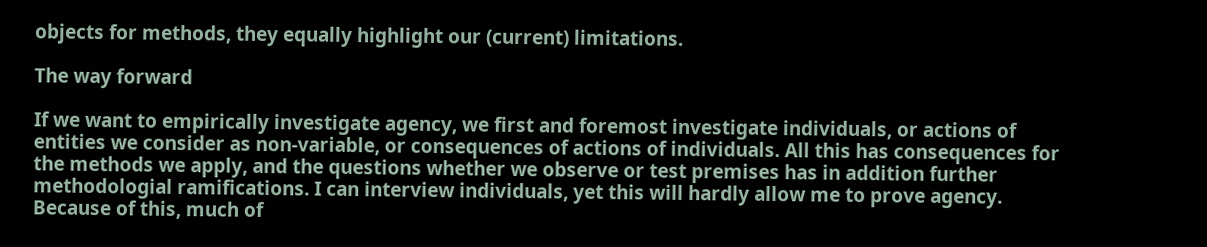objects for methods, they equally highlight our (current) limitations.

The way forward

If we want to empirically investigate agency, we first and foremost investigate individuals, or actions of entities we consider as non-variable, or consequences of actions of individuals. All this has consequences for the methods we apply, and the questions whether we observe or test premises has in addition further methodologial ramifications. I can interview individuals, yet this will hardly allow me to prove agency. Because of this, much of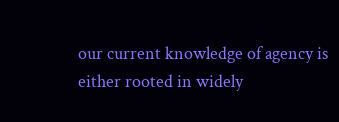our current knowledge of agency is either rooted in widely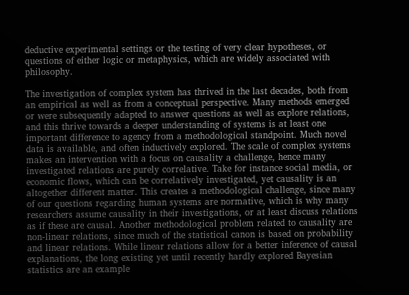deductive experimental settings or the testing of very clear hypotheses, or questions of either logic or metaphysics, which are widely associated with philosophy.

The investigation of complex system has thrived in the last decades, both from an empirical as well as from a conceptual perspective. Many methods emerged or were subsequently adapted to answer questions as well as explore relations, and this thrive towards a deeper understanding of systems is at least one important difference to agency from a methodological standpoint. Much novel data is available, and often inductively explored. The scale of complex systems makes an intervention with a focus on causality a challenge, hence many investigated relations are purely correlative. Take for instance social media, or economic flows, which can be correlatively investigated, yet causality is an altogether different matter. This creates a methodological challenge, since many of our questions regarding human systems are normative, which is why many researchers assume causality in their investigations, or at least discuss relations as if these are causal. Another methodological problem related to causality are non-linear relations, since much of the statistical canon is based on probability and linear relations. While linear relations allow for a better inference of causal explanations, the long existing yet until recently hardly explored Bayesian statistics are an example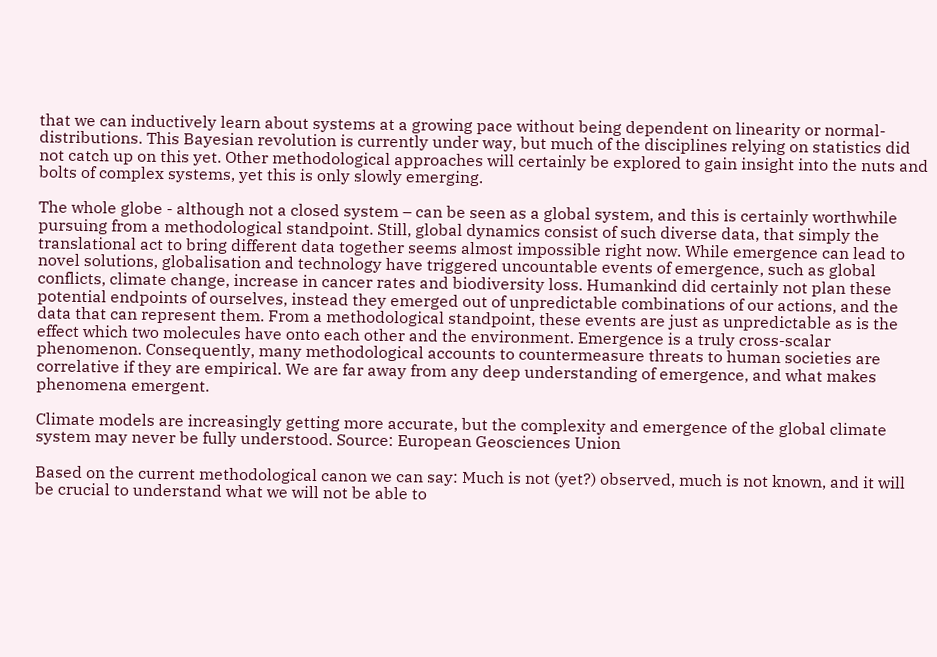that we can inductively learn about systems at a growing pace without being dependent on linearity or normal-distributions. This Bayesian revolution is currently under way, but much of the disciplines relying on statistics did not catch up on this yet. Other methodological approaches will certainly be explored to gain insight into the nuts and bolts of complex systems, yet this is only slowly emerging.

The whole globe - although not a closed system – can be seen as a global system, and this is certainly worthwhile pursuing from a methodological standpoint. Still, global dynamics consist of such diverse data, that simply the translational act to bring different data together seems almost impossible right now. While emergence can lead to novel solutions, globalisation and technology have triggered uncountable events of emergence, such as global conflicts, climate change, increase in cancer rates and biodiversity loss. Humankind did certainly not plan these potential endpoints of ourselves, instead they emerged out of unpredictable combinations of our actions, and the data that can represent them. From a methodological standpoint, these events are just as unpredictable as is the effect which two molecules have onto each other and the environment. Emergence is a truly cross-scalar phenomenon. Consequently, many methodological accounts to countermeasure threats to human societies are correlative if they are empirical. We are far away from any deep understanding of emergence, and what makes phenomena emergent.

Climate models are increasingly getting more accurate, but the complexity and emergence of the global climate system may never be fully understood. Source: European Geosciences Union

Based on the current methodological canon we can say: Much is not (yet?) observed, much is not known, and it will be crucial to understand what we will not be able to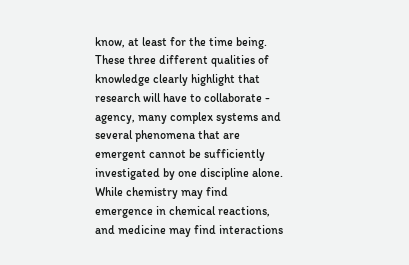know, at least for the time being. These three different qualities of knowledge clearly highlight that research will have to collaborate - agency, many complex systems and several phenomena that are emergent cannot be sufficiently investigated by one discipline alone. While chemistry may find emergence in chemical reactions, and medicine may find interactions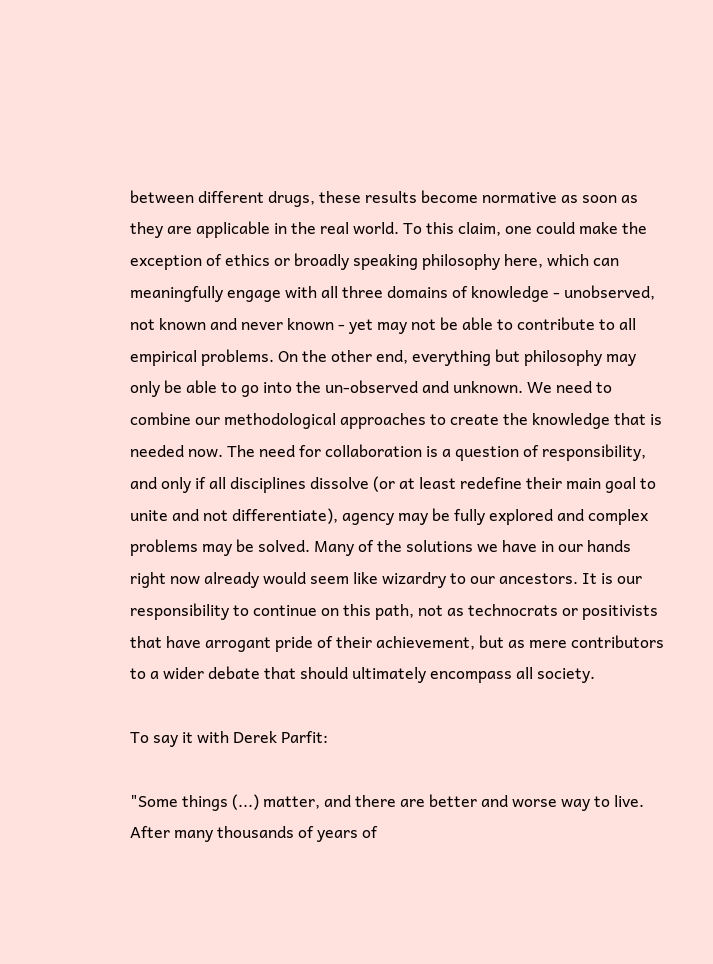between different drugs, these results become normative as soon as they are applicable in the real world. To this claim, one could make the exception of ethics or broadly speaking philosophy here, which can meaningfully engage with all three domains of knowledge - unobserved, not known and never known - yet may not be able to contribute to all empirical problems. On the other end, everything but philosophy may only be able to go into the un-observed and unknown. We need to combine our methodological approaches to create the knowledge that is needed now. The need for collaboration is a question of responsibility, and only if all disciplines dissolve (or at least redefine their main goal to unite and not differentiate), agency may be fully explored and complex problems may be solved. Many of the solutions we have in our hands right now already would seem like wizardry to our ancestors. It is our responsibility to continue on this path, not as technocrats or positivists that have arrogant pride of their achievement, but as mere contributors to a wider debate that should ultimately encompass all society.

To say it with Derek Parfit:

"Some things (...) matter, and there are better and worse way to live. After many thousands of years of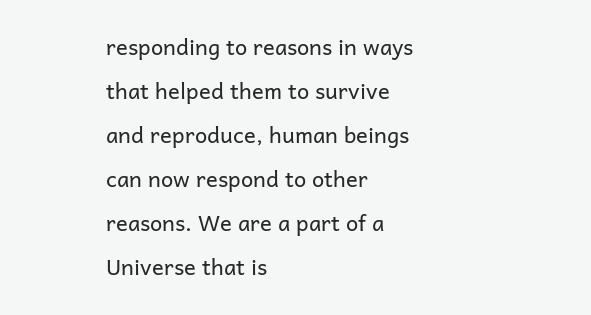responding to reasons in ways that helped them to survive and reproduce, human beings can now respond to other reasons. We are a part of a Universe that is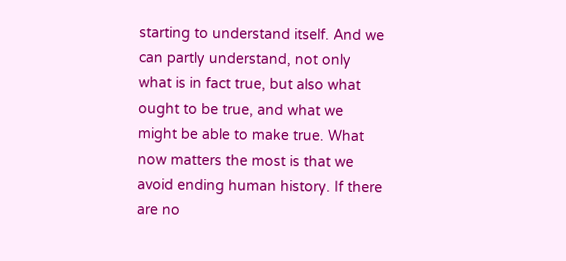starting to understand itself. And we can partly understand, not only what is in fact true, but also what ought to be true, and what we might be able to make true. What now matters the most is that we avoid ending human history. If there are no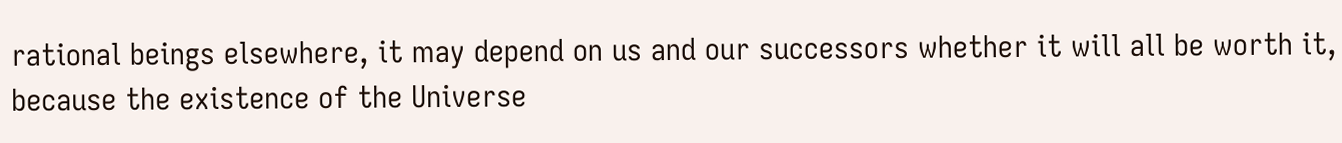rational beings elsewhere, it may depend on us and our successors whether it will all be worth it, because the existence of the Universe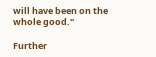will have been on the whole good."

Further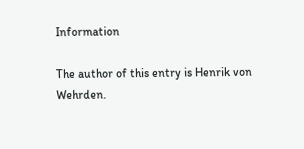Information

The author of this entry is Henrik von Wehrden.